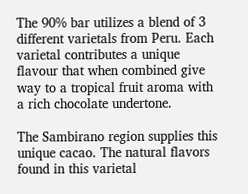The 90% bar utilizes a blend of 3 different varietals from Peru. Each varietal contributes a unique flavour that when combined give way to a tropical fruit aroma with a rich chocolate undertone.

The Sambirano region supplies this unique cacao. The natural flavors found in this varietal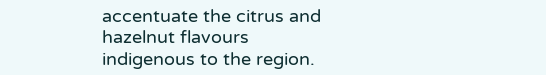accentuate the citrus and hazelnut flavours indigenous to the region.